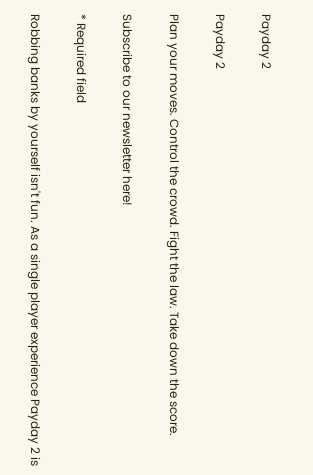Payday 2

Payday 2

Plan your moves. Control the crowd. Fight the law. Take down the score.

Subscribe to our newsletter here!

* Required field

Robbing banks by yourself isn't fun. As a single player experience Payday 2 is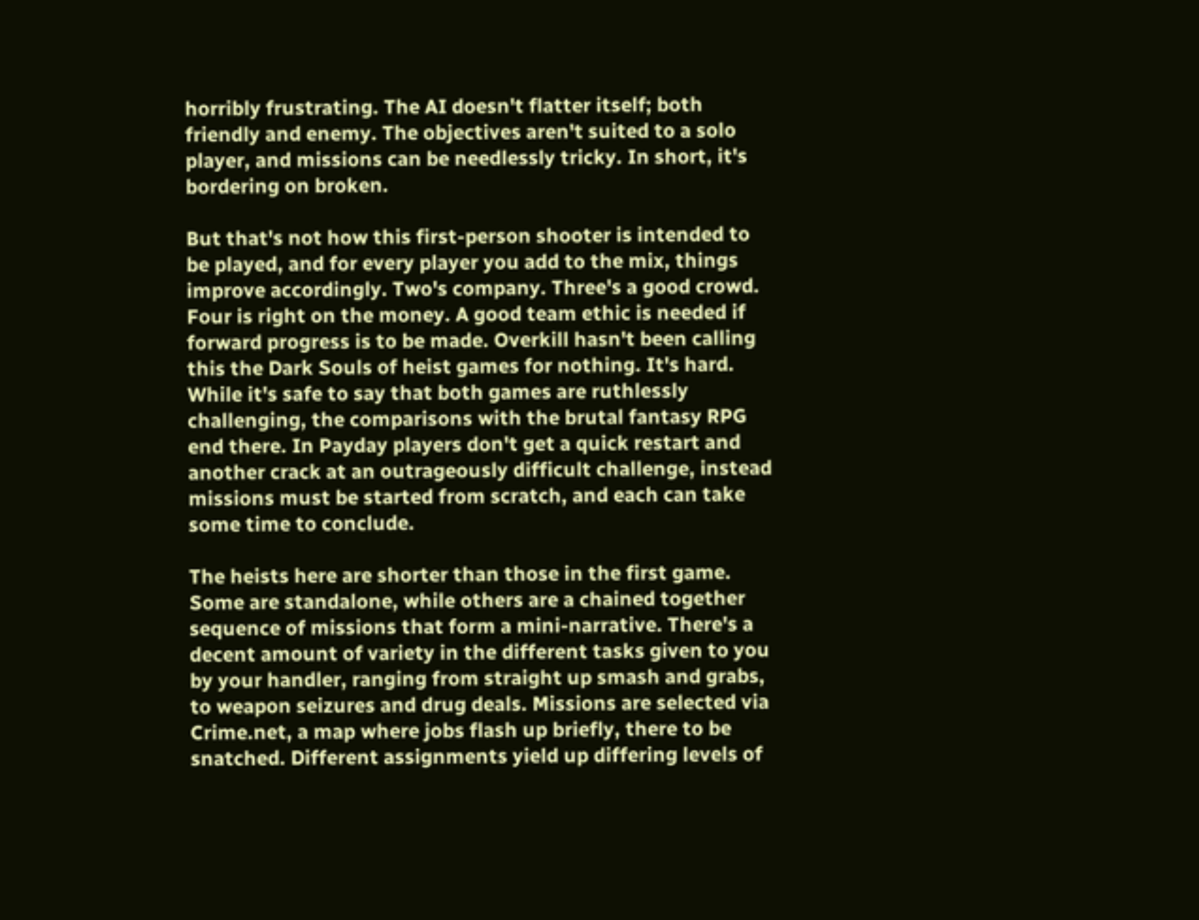horribly frustrating. The AI doesn't flatter itself; both friendly and enemy. The objectives aren't suited to a solo player, and missions can be needlessly tricky. In short, it's bordering on broken.

But that's not how this first-person shooter is intended to be played, and for every player you add to the mix, things improve accordingly. Two's company. Three's a good crowd. Four is right on the money. A good team ethic is needed if forward progress is to be made. Overkill hasn't been calling this the Dark Souls of heist games for nothing. It's hard. While it's safe to say that both games are ruthlessly challenging, the comparisons with the brutal fantasy RPG end there. In Payday players don't get a quick restart and another crack at an outrageously difficult challenge, instead missions must be started from scratch, and each can take some time to conclude.

The heists here are shorter than those in the first game. Some are standalone, while others are a chained together sequence of missions that form a mini-narrative. There's a decent amount of variety in the different tasks given to you by your handler, ranging from straight up smash and grabs, to weapon seizures and drug deals. Missions are selected via Crime.net, a map where jobs flash up briefly, there to be snatched. Different assignments yield up differing levels of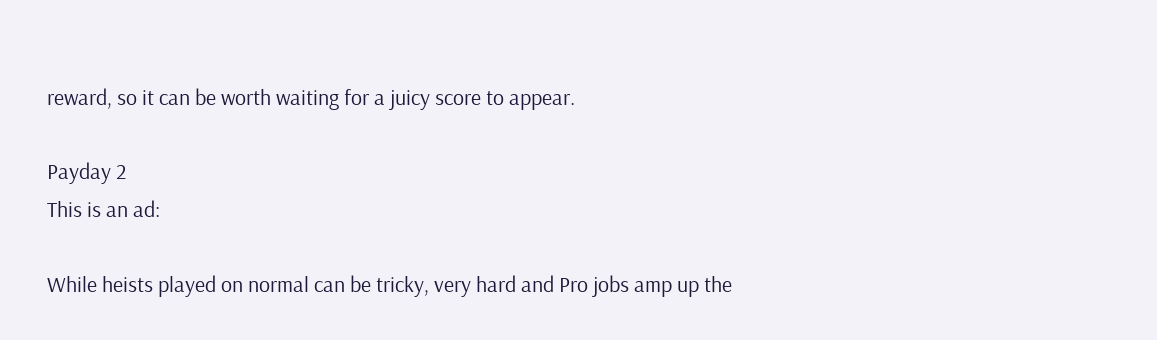reward, so it can be worth waiting for a juicy score to appear.

Payday 2
This is an ad:

While heists played on normal can be tricky, very hard and Pro jobs amp up the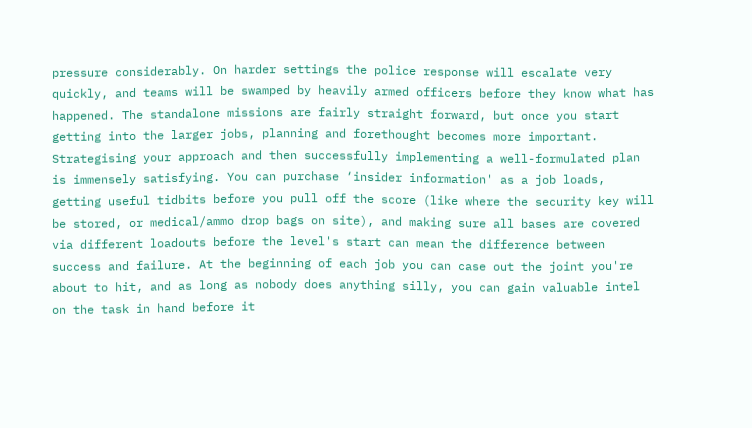pressure considerably. On harder settings the police response will escalate very quickly, and teams will be swamped by heavily armed officers before they know what has happened. The standalone missions are fairly straight forward, but once you start getting into the larger jobs, planning and forethought becomes more important. Strategising your approach and then successfully implementing a well-formulated plan is immensely satisfying. You can purchase ‘insider information' as a job loads, getting useful tidbits before you pull off the score (like where the security key will be stored, or medical/ammo drop bags on site), and making sure all bases are covered via different loadouts before the level's start can mean the difference between success and failure. At the beginning of each job you can case out the joint you're about to hit, and as long as nobody does anything silly, you can gain valuable intel on the task in hand before it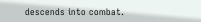descends into combat.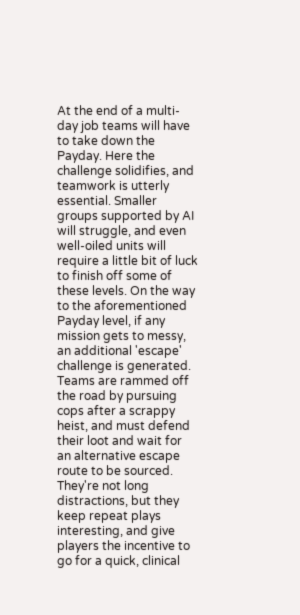At the end of a multi-day job teams will have to take down the Payday. Here the challenge solidifies, and teamwork is utterly essential. Smaller groups supported by AI will struggle, and even well-oiled units will require a little bit of luck to finish off some of these levels. On the way to the aforementioned Payday level, if any mission gets to messy, an additional 'escape' challenge is generated. Teams are rammed off the road by pursuing cops after a scrappy heist, and must defend their loot and wait for an alternative escape route to be sourced. They're not long distractions, but they keep repeat plays interesting, and give players the incentive to go for a quick, clinical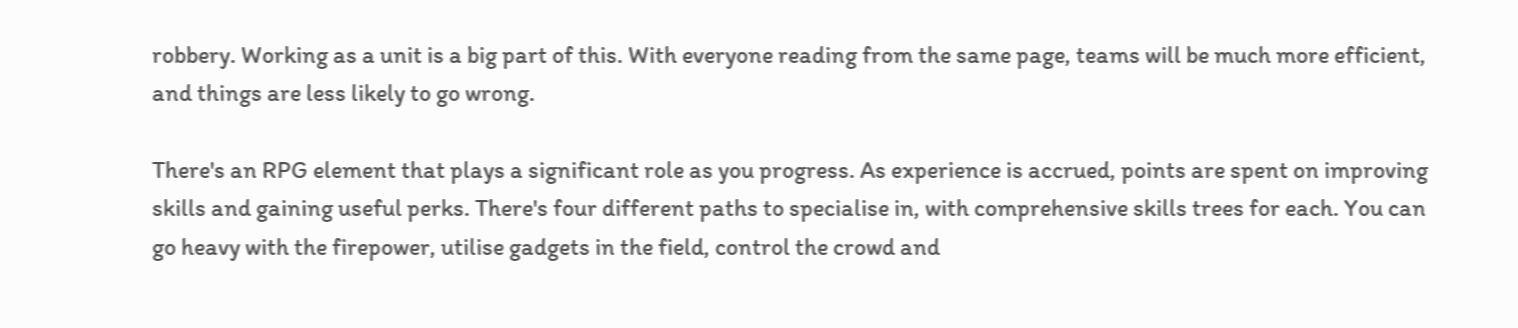robbery. Working as a unit is a big part of this. With everyone reading from the same page, teams will be much more efficient, and things are less likely to go wrong.

There's an RPG element that plays a significant role as you progress. As experience is accrued, points are spent on improving skills and gaining useful perks. There's four different paths to specialise in, with comprehensive skills trees for each. You can go heavy with the firepower, utilise gadgets in the field, control the crowd and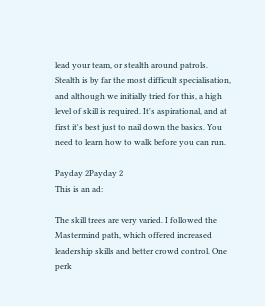lead your team, or stealth around patrols. Stealth is by far the most difficult specialisation, and although we initially tried for this, a high level of skill is required. It's aspirational, and at first it's best just to nail down the basics. You need to learn how to walk before you can run.

Payday 2Payday 2
This is an ad:

The skill trees are very varied. I followed the Mastermind path, which offered increased leadership skills and better crowd control. One perk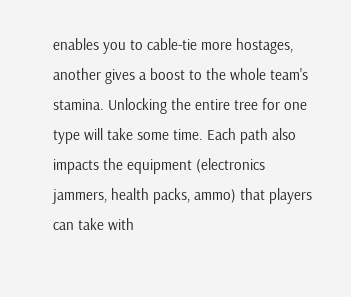enables you to cable-tie more hostages, another gives a boost to the whole team's stamina. Unlocking the entire tree for one type will take some time. Each path also impacts the equipment (electronics jammers, health packs, ammo) that players can take with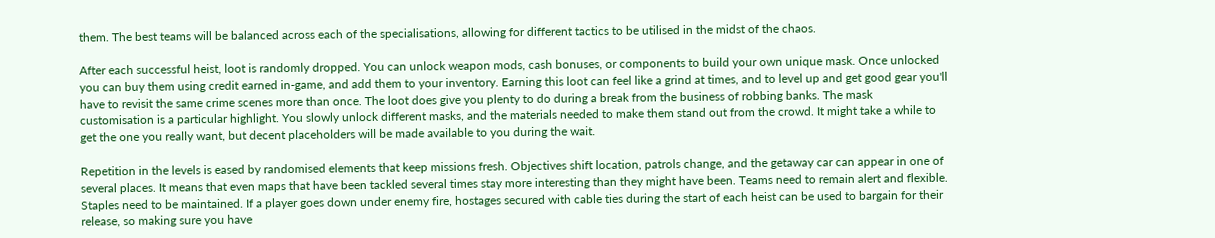them. The best teams will be balanced across each of the specialisations, allowing for different tactics to be utilised in the midst of the chaos.

After each successful heist, loot is randomly dropped. You can unlock weapon mods, cash bonuses, or components to build your own unique mask. Once unlocked you can buy them using credit earned in-game, and add them to your inventory. Earning this loot can feel like a grind at times, and to level up and get good gear you'll have to revisit the same crime scenes more than once. The loot does give you plenty to do during a break from the business of robbing banks. The mask customisation is a particular highlight. You slowly unlock different masks, and the materials needed to make them stand out from the crowd. It might take a while to get the one you really want, but decent placeholders will be made available to you during the wait.

Repetition in the levels is eased by randomised elements that keep missions fresh. Objectives shift location, patrols change, and the getaway car can appear in one of several places. It means that even maps that have been tackled several times stay more interesting than they might have been. Teams need to remain alert and flexible. Staples need to be maintained. If a player goes down under enemy fire, hostages secured with cable ties during the start of each heist can be used to bargain for their release, so making sure you have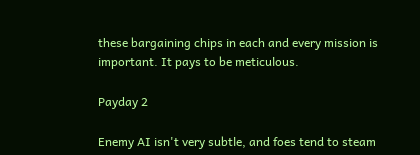these bargaining chips in each and every mission is important. It pays to be meticulous.

Payday 2

Enemy AI isn't very subtle, and foes tend to steam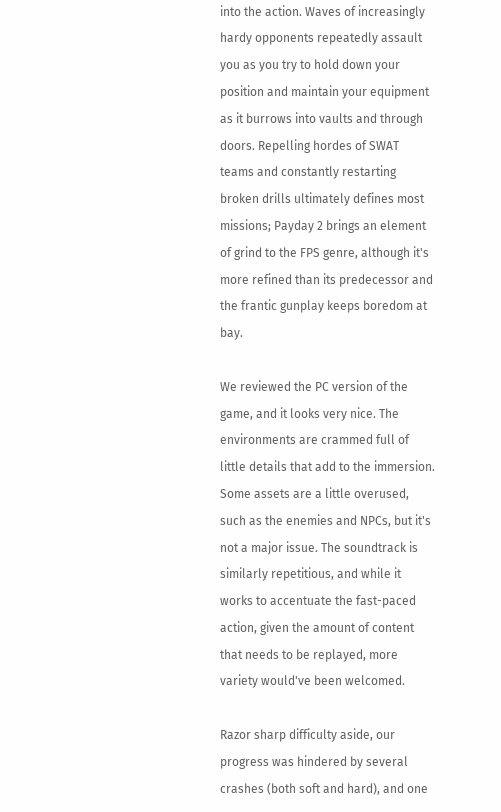into the action. Waves of increasingly hardy opponents repeatedly assault you as you try to hold down your position and maintain your equipment as it burrows into vaults and through doors. Repelling hordes of SWAT teams and constantly restarting broken drills ultimately defines most missions; Payday 2 brings an element of grind to the FPS genre, although it's more refined than its predecessor and the frantic gunplay keeps boredom at bay.

We reviewed the PC version of the game, and it looks very nice. The environments are crammed full of little details that add to the immersion. Some assets are a little overused, such as the enemies and NPCs, but it's not a major issue. The soundtrack is similarly repetitious, and while it works to accentuate the fast-paced action, given the amount of content that needs to be replayed, more variety would've been welcomed.

Razor sharp difficulty aside, our progress was hindered by several crashes (both soft and hard), and one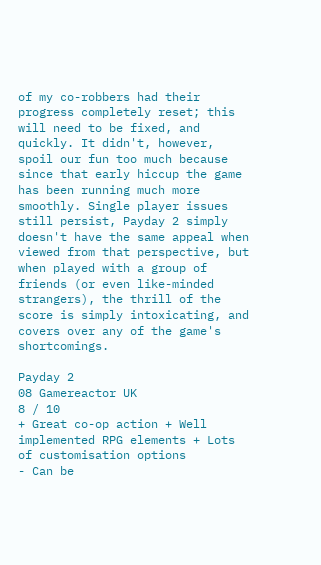of my co-robbers had their progress completely reset; this will need to be fixed, and quickly. It didn't, however, spoil our fun too much because since that early hiccup the game has been running much more smoothly. Single player issues still persist, Payday 2 simply doesn't have the same appeal when viewed from that perspective, but when played with a group of friends (or even like-minded strangers), the thrill of the score is simply intoxicating, and covers over any of the game's shortcomings.

Payday 2
08 Gamereactor UK
8 / 10
+ Great co-op action + Well implemented RPG elements + Lots of customisation options
- Can be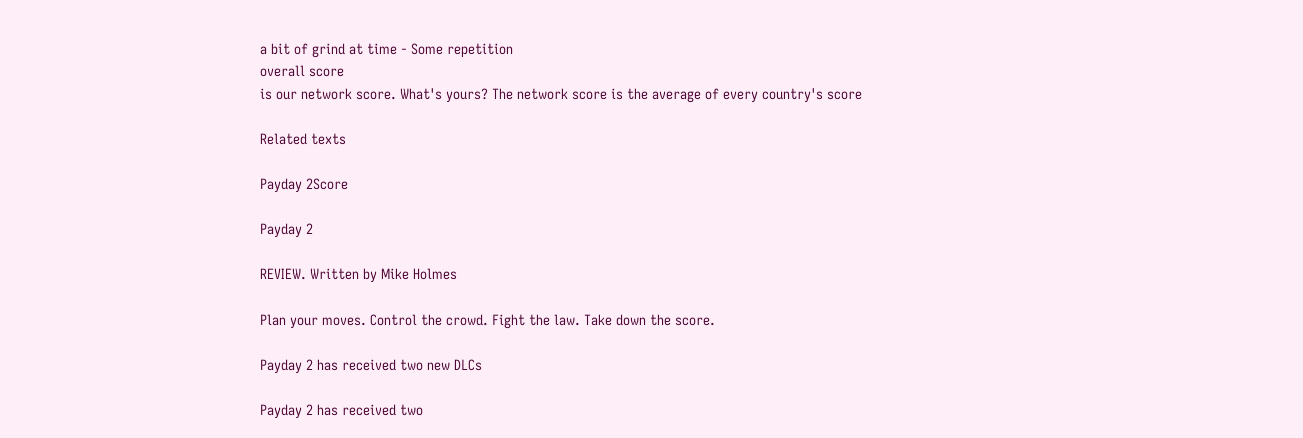a bit of grind at time - Some repetition
overall score
is our network score. What's yours? The network score is the average of every country's score

Related texts

Payday 2Score

Payday 2

REVIEW. Written by Mike Holmes

Plan your moves. Control the crowd. Fight the law. Take down the score.

Payday 2 has received two new DLCs

Payday 2 has received two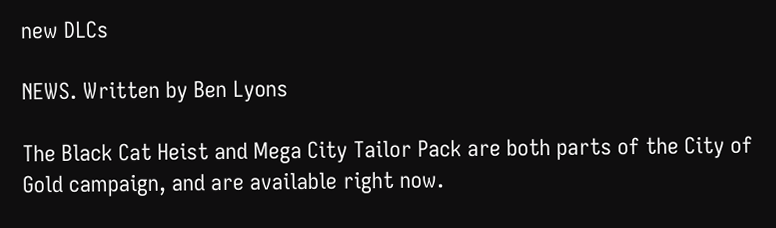new DLCs

NEWS. Written by Ben Lyons

The Black Cat Heist and Mega City Tailor Pack are both parts of the City of Gold campaign, and are available right now.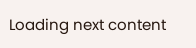Loading next content